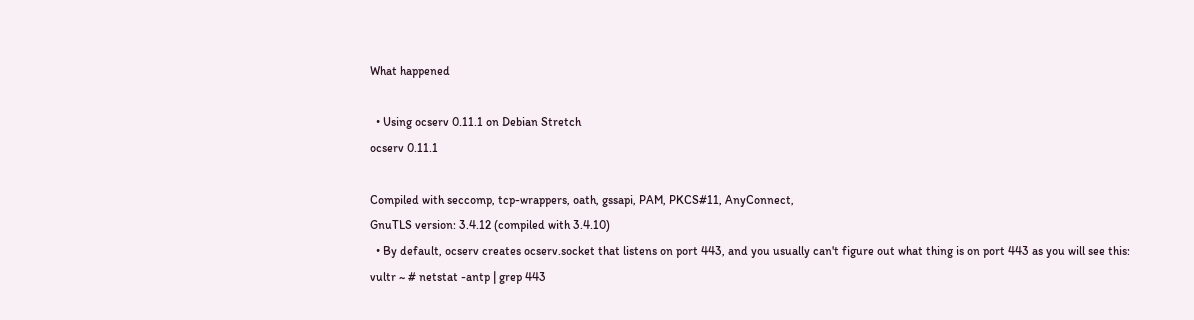What happened

  • Using ocserv 0.11.1 on Debian Stretch
ocserv 0.11.1

Compiled with seccomp, tcp-wrappers, oath, gssapi, PAM, PKCS#11, AnyConnect,
GnuTLS version: 3.4.12 (compiled with 3.4.10)
  • By default, ocserv creates ocserv.socket that listens on port 443, and you usually can't figure out what thing is on port 443 as you will see this:
vultr ~ # netstat -antp | grep 443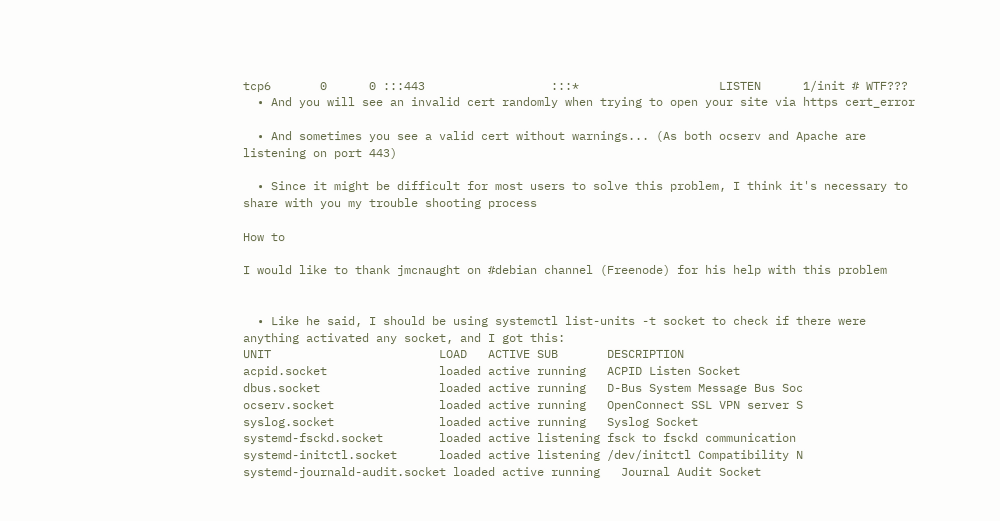tcp6       0      0 :::443                  :::*                    LISTEN      1/init # WTF???
  • And you will see an invalid cert randomly when trying to open your site via https cert_error

  • And sometimes you see a valid cert without warnings... (As both ocserv and Apache are listening on port 443)

  • Since it might be difficult for most users to solve this problem, I think it's necessary to share with you my trouble shooting process

How to

I would like to thank jmcnaught on #debian channel (Freenode) for his help with this problem


  • Like he said, I should be using systemctl list-units -t socket to check if there were anything activated any socket, and I got this:
UNIT                        LOAD   ACTIVE SUB       DESCRIPTION
acpid.socket                loaded active running   ACPID Listen Socket
dbus.socket                 loaded active running   D-Bus System Message Bus Soc
ocserv.socket               loaded active running   OpenConnect SSL VPN server S
syslog.socket               loaded active running   Syslog Socket
systemd-fsckd.socket        loaded active listening fsck to fsckd communication
systemd-initctl.socket      loaded active listening /dev/initctl Compatibility N
systemd-journald-audit.socket loaded active running   Journal Audit Socket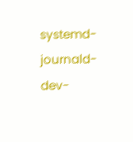systemd-journald-dev-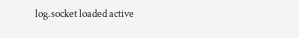log.socket loaded active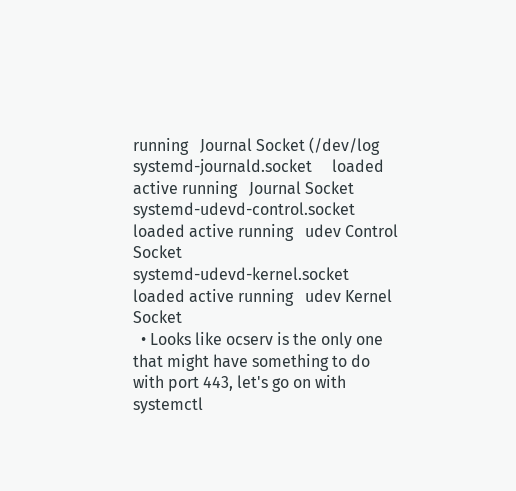running   Journal Socket (/dev/log
systemd-journald.socket     loaded active running   Journal Socket
systemd-udevd-control.socket loaded active running   udev Control Socket
systemd-udevd-kernel.socket loaded active running   udev Kernel Socket
  • Looks like ocserv is the only one that might have something to do with port 443, let's go on with systemctl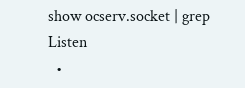show ocserv.socket | grep Listen
  •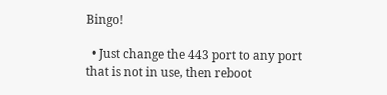Bingo!

  • Just change the 443 port to any port that is not in use, then reboot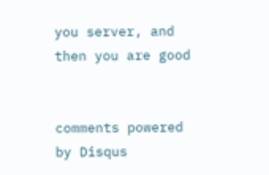you server, and then you are good


comments powered by Disqus